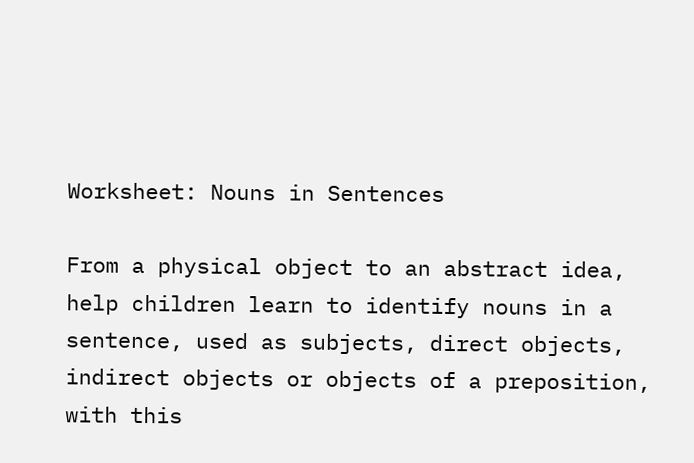Worksheet: Nouns in Sentences

From a physical object to an abstract idea, help children learn to identify nouns in a sentence, used as subjects, direct objects, indirect objects or objects of a preposition, with this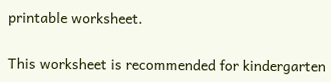printable worksheet.

This worksheet is recommended for kindergarten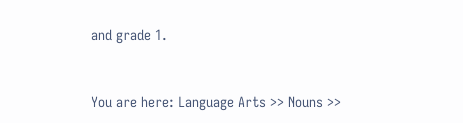and grade 1.


You are here: Language Arts >> Nouns >>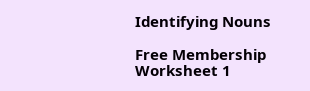Identifying Nouns

Free Membership
Worksheet 1